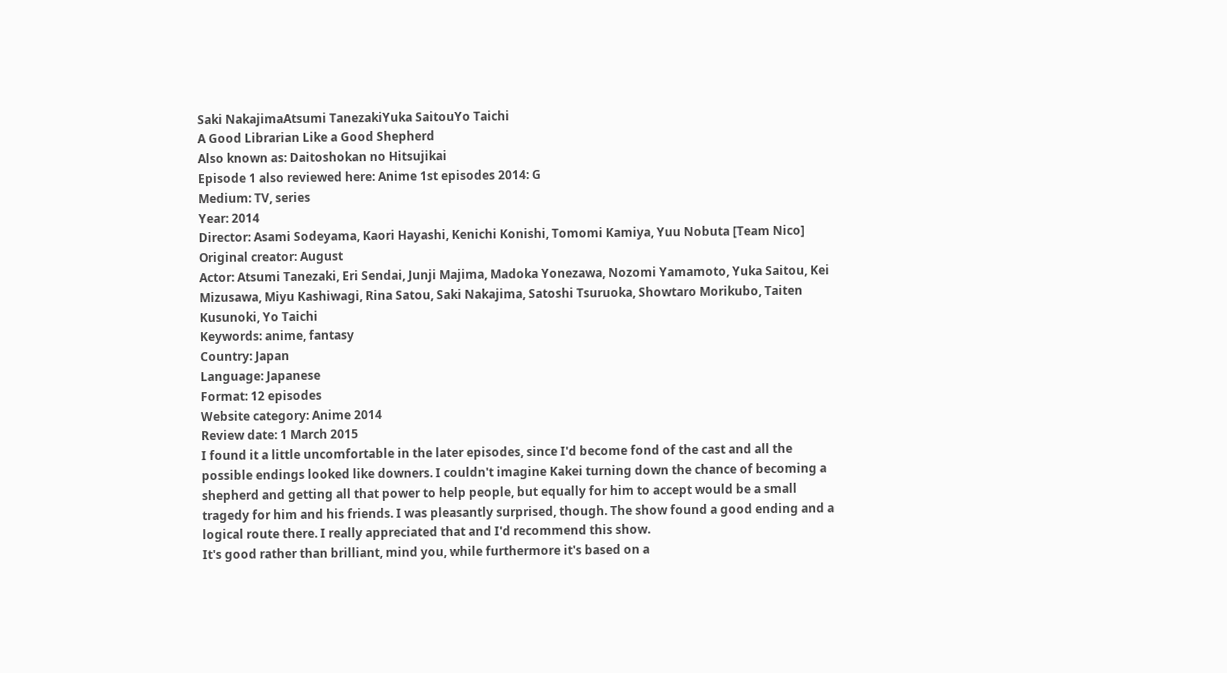Saki NakajimaAtsumi TanezakiYuka SaitouYo Taichi
A Good Librarian Like a Good Shepherd
Also known as: Daitoshokan no Hitsujikai
Episode 1 also reviewed here: Anime 1st episodes 2014: G
Medium: TV, series
Year: 2014
Director: Asami Sodeyama, Kaori Hayashi, Kenichi Konishi, Tomomi Kamiya, Yuu Nobuta [Team Nico]
Original creator: August
Actor: Atsumi Tanezaki, Eri Sendai, Junji Majima, Madoka Yonezawa, Nozomi Yamamoto, Yuka Saitou, Kei Mizusawa, Miyu Kashiwagi, Rina Satou, Saki Nakajima, Satoshi Tsuruoka, Showtaro Morikubo, Taiten Kusunoki, Yo Taichi
Keywords: anime, fantasy
Country: Japan
Language: Japanese
Format: 12 episodes
Website category: Anime 2014
Review date: 1 March 2015
I found it a little uncomfortable in the later episodes, since I'd become fond of the cast and all the possible endings looked like downers. I couldn't imagine Kakei turning down the chance of becoming a shepherd and getting all that power to help people, but equally for him to accept would be a small tragedy for him and his friends. I was pleasantly surprised, though. The show found a good ending and a logical route there. I really appreciated that and I'd recommend this show.
It's good rather than brilliant, mind you, while furthermore it's based on a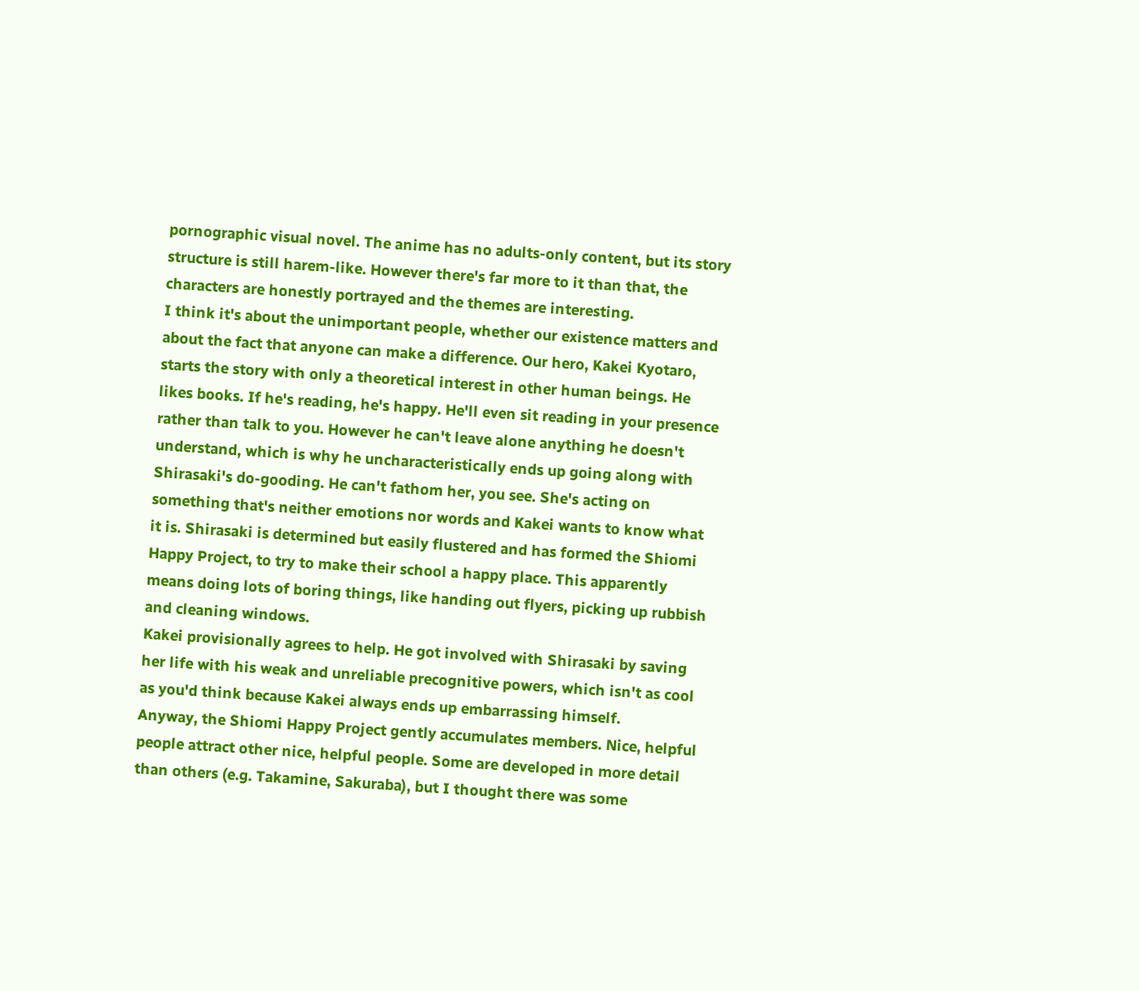pornographic visual novel. The anime has no adults-only content, but its story structure is still harem-like. However there's far more to it than that, the characters are honestly portrayed and the themes are interesting.
I think it's about the unimportant people, whether our existence matters and about the fact that anyone can make a difference. Our hero, Kakei Kyotaro, starts the story with only a theoretical interest in other human beings. He likes books. If he's reading, he's happy. He'll even sit reading in your presence rather than talk to you. However he can't leave alone anything he doesn't understand, which is why he uncharacteristically ends up going along with Shirasaki's do-gooding. He can't fathom her, you see. She's acting on something that's neither emotions nor words and Kakei wants to know what it is. Shirasaki is determined but easily flustered and has formed the Shiomi Happy Project, to try to make their school a happy place. This apparently means doing lots of boring things, like handing out flyers, picking up rubbish and cleaning windows.
Kakei provisionally agrees to help. He got involved with Shirasaki by saving her life with his weak and unreliable precognitive powers, which isn't as cool as you'd think because Kakei always ends up embarrassing himself.
Anyway, the Shiomi Happy Project gently accumulates members. Nice, helpful people attract other nice, helpful people. Some are developed in more detail than others (e.g. Takamine, Sakuraba), but I thought there was some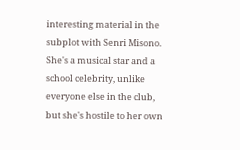interesting material in the subplot with Senri Misono. She's a musical star and a school celebrity, unlike everyone else in the club, but she's hostile to her own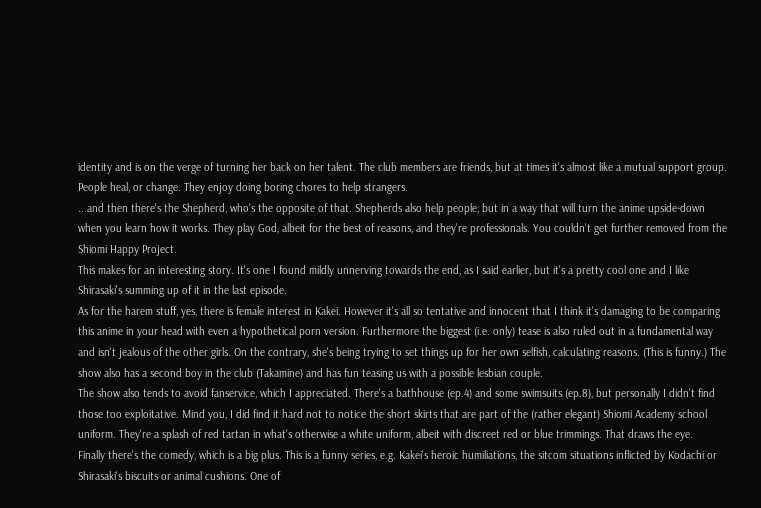identity and is on the verge of turning her back on her talent. The club members are friends, but at times it's almost like a mutual support group. People heal, or change. They enjoy doing boring chores to help strangers.
...and then there's the Shepherd, who's the opposite of that. Shepherds also help people, but in a way that will turn the anime upside-down when you learn how it works. They play God, albeit for the best of reasons, and they're professionals. You couldn't get further removed from the Shiomi Happy Project.
This makes for an interesting story. It's one I found mildly unnerving towards the end, as I said earlier, but it's a pretty cool one and I like Shirasaki's summing up of it in the last episode.
As for the harem stuff, yes, there is female interest in Kakei. However it's all so tentative and innocent that I think it's damaging to be comparing this anime in your head with even a hypothetical porn version. Furthermore the biggest (i.e. only) tease is also ruled out in a fundamental way and isn't jealous of the other girls. On the contrary, she's being trying to set things up for her own selfish, calculating reasons. (This is funny.) The show also has a second boy in the club (Takamine) and has fun teasing us with a possible lesbian couple.
The show also tends to avoid fanservice, which I appreciated. There's a bathhouse (ep.4) and some swimsuits (ep.8), but personally I didn't find those too exploitative. Mind you, I did find it hard not to notice the short skirts that are part of the (rather elegant) Shiomi Academy school uniform. They're a splash of red tartan in what's otherwise a white uniform, albeit with discreet red or blue trimmings. That draws the eye.
Finally there's the comedy, which is a big plus. This is a funny series, e.g. Kakei's heroic humiliations, the sitcom situations inflicted by Kodachi or Shirasaki's biscuits or animal cushions. One of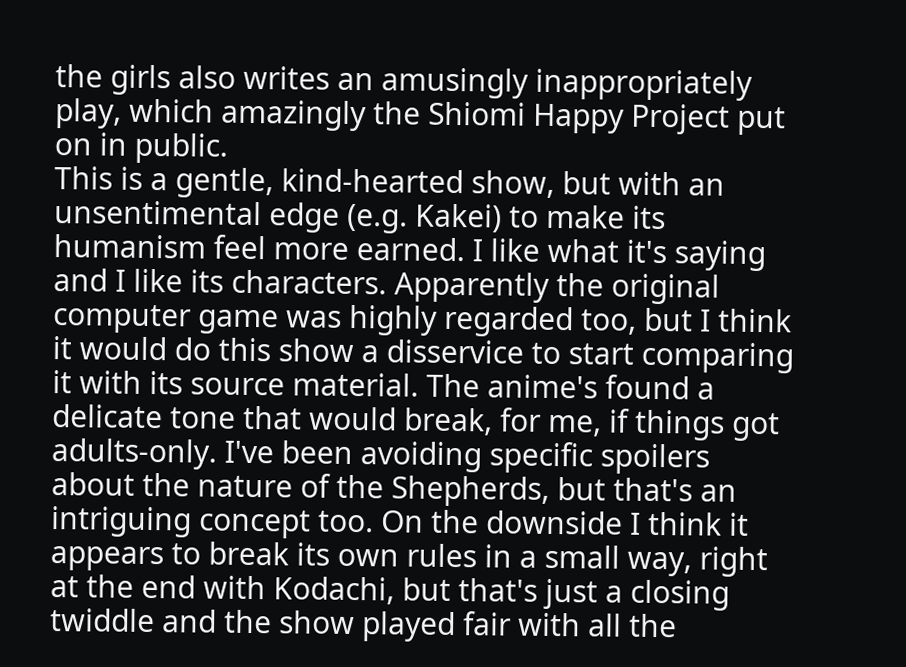the girls also writes an amusingly inappropriately play, which amazingly the Shiomi Happy Project put on in public.
This is a gentle, kind-hearted show, but with an unsentimental edge (e.g. Kakei) to make its humanism feel more earned. I like what it's saying and I like its characters. Apparently the original computer game was highly regarded too, but I think it would do this show a disservice to start comparing it with its source material. The anime's found a delicate tone that would break, for me, if things got adults-only. I've been avoiding specific spoilers about the nature of the Shepherds, but that's an intriguing concept too. On the downside I think it appears to break its own rules in a small way, right at the end with Kodachi, but that's just a closing twiddle and the show played fair with all the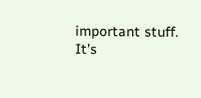important stuff.
It's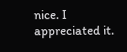nice. I appreciated it.